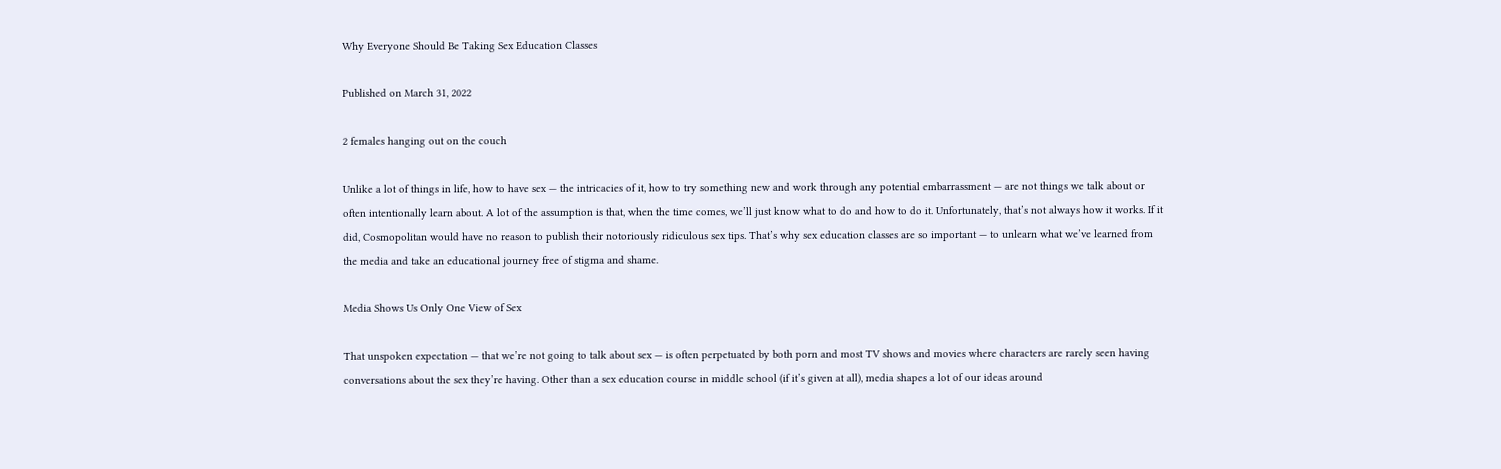Why Everyone Should Be Taking Sex Education Classes

Published on March 31, 2022

2 females hanging out on the couch

Unlike a lot of things in life, how to have sex — the intricacies of it, how to try something new and work through any potential embarrassment — are not things we talk about or often intentionally learn about. A lot of the assumption is that, when the time comes, we’ll just know what to do and how to do it. Unfortunately, that’s not always how it works. If it did, Cosmopolitan would have no reason to publish their notoriously ridiculous sex tips. That’s why sex education classes are so important — to unlearn what we’ve learned from the media and take an educational journey free of stigma and shame.

Media Shows Us Only One View of Sex

That unspoken expectation — that we’re not going to talk about sex — is often perpetuated by both porn and most TV shows and movies where characters are rarely seen having conversations about the sex they’re having. Other than a sex education course in middle school (if it’s given at all), media shapes a lot of our ideas around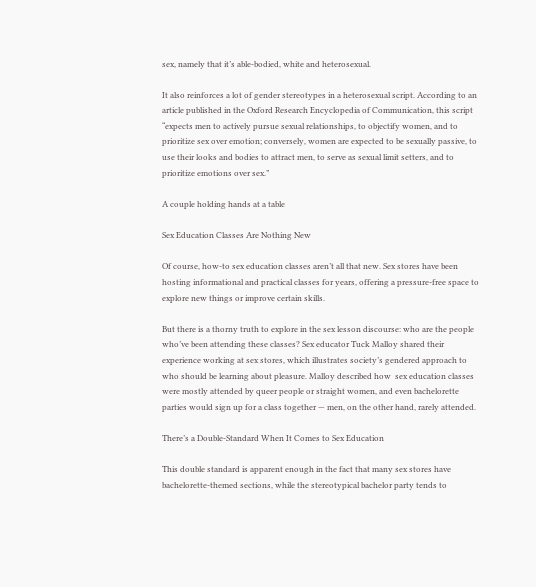sex, namely that it’s able-bodied, white and heterosexual.

It also reinforces a lot of gender stereotypes in a heterosexual script. According to an article published in the Oxford Research Encyclopedia of Communication, this script “expects men to actively pursue sexual relationships, to objectify women, and to prioritize sex over emotion; conversely, women are expected to be sexually passive, to use their looks and bodies to attract men, to serve as sexual limit setters, and to prioritize emotions over sex.”

A couple holding hands at a table

Sex Education Classes Are Nothing New

Of course, how-to sex education classes aren’t all that new. Sex stores have been hosting informational and practical classes for years, offering a pressure-free space to explore new things or improve certain skills.

But there is a thorny truth to explore in the sex lesson discourse: who are the people who’ve been attending these classes? Sex educator Tuck Malloy shared their experience working at sex stores, which illustrates society’s gendered approach to who should be learning about pleasure. Malloy described how  sex education classes were mostly attended by queer people or straight women, and even bachelorette parties would sign up for a class together — men, on the other hand, rarely attended.

There’s a Double-Standard When It Comes to Sex Education

This double standard is apparent enough in the fact that many sex stores have bachelorette-themed sections, while the stereotypical bachelor party tends to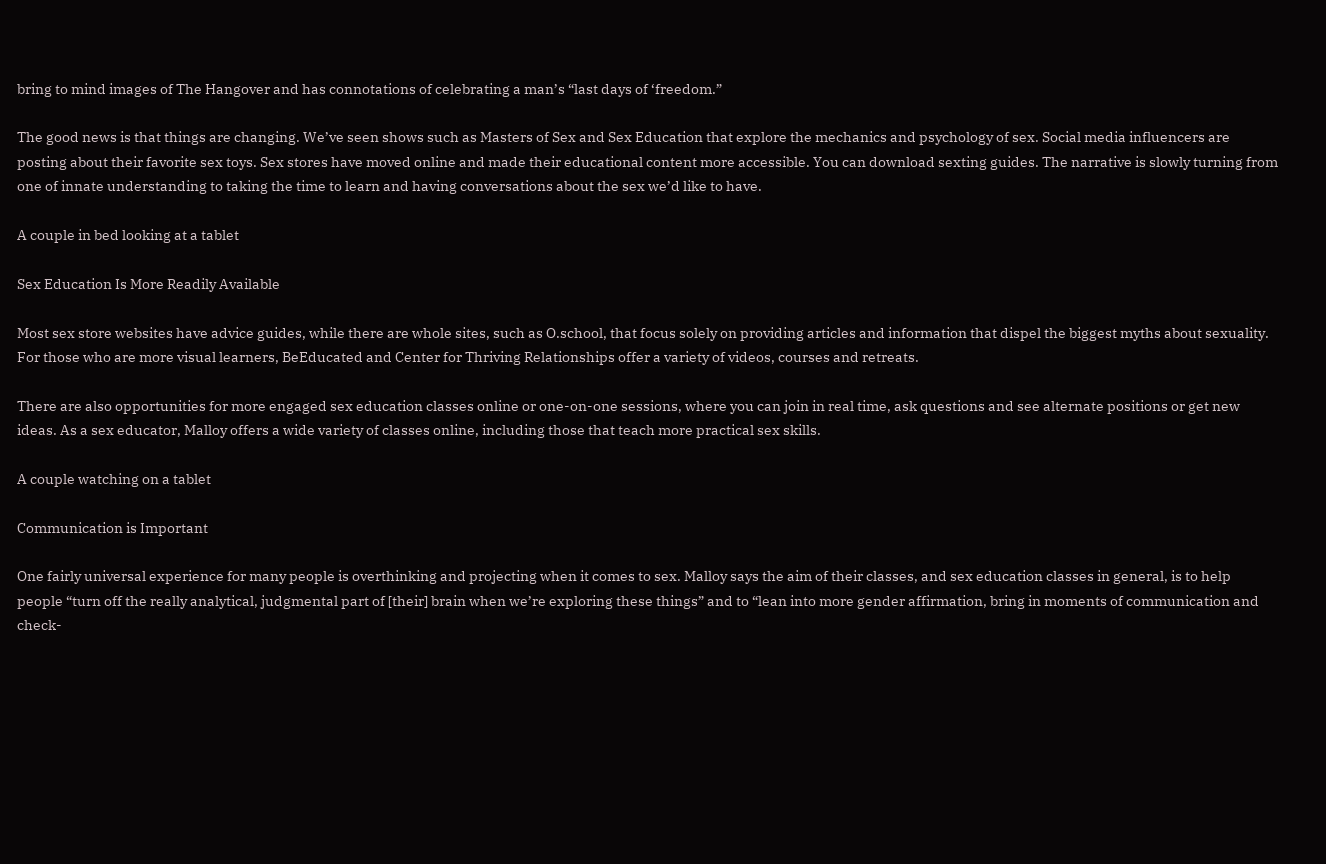bring to mind images of The Hangover and has connotations of celebrating a man’s “last days of ‘freedom.”

The good news is that things are changing. We’ve seen shows such as Masters of Sex and Sex Education that explore the mechanics and psychology of sex. Social media influencers are posting about their favorite sex toys. Sex stores have moved online and made their educational content more accessible. You can download sexting guides. The narrative is slowly turning from one of innate understanding to taking the time to learn and having conversations about the sex we’d like to have.

A couple in bed looking at a tablet

Sex Education Is More Readily Available

Most sex store websites have advice guides, while there are whole sites, such as O.school, that focus solely on providing articles and information that dispel the biggest myths about sexuality. For those who are more visual learners, BeEducated and Center for Thriving Relationships offer a variety of videos, courses and retreats.

There are also opportunities for more engaged sex education classes online or one-on-one sessions, where you can join in real time, ask questions and see alternate positions or get new ideas. As a sex educator, Malloy offers a wide variety of classes online, including those that teach more practical sex skills.

A couple watching on a tablet

Communication is Important

One fairly universal experience for many people is overthinking and projecting when it comes to sex. Malloy says the aim of their classes, and sex education classes in general, is to help people “turn off the really analytical, judgmental part of [their] brain when we’re exploring these things” and to “lean into more gender affirmation, bring in moments of communication and check-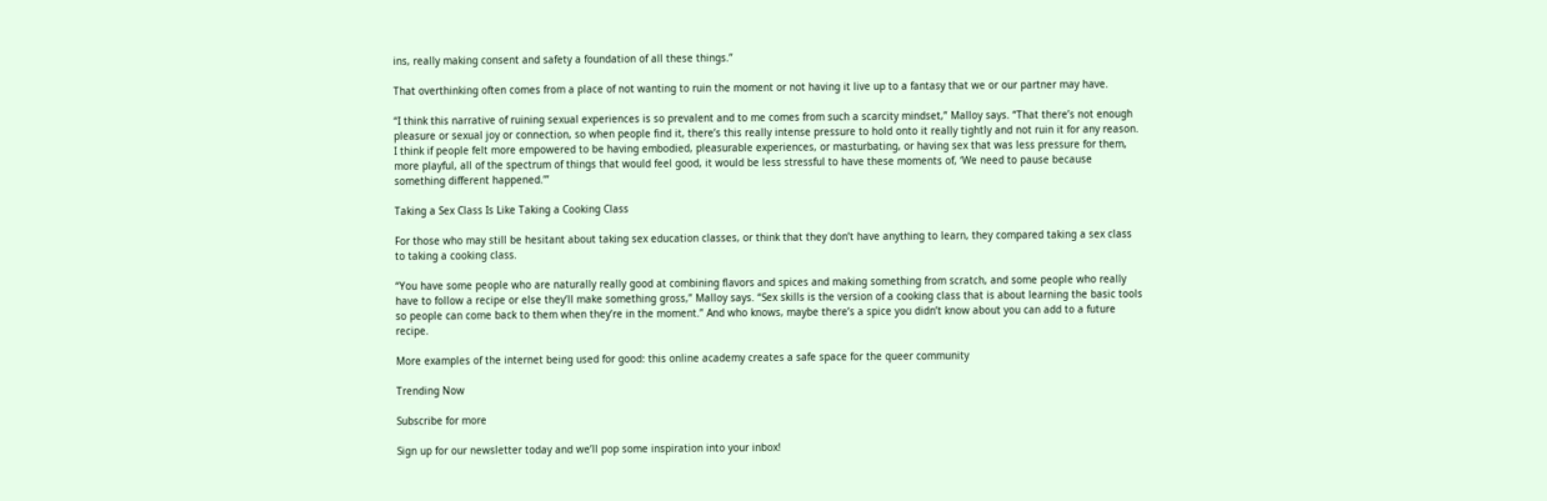ins, really making consent and safety a foundation of all these things.”

That overthinking often comes from a place of not wanting to ruin the moment or not having it live up to a fantasy that we or our partner may have.

“I think this narrative of ruining sexual experiences is so prevalent and to me comes from such a scarcity mindset,” Malloy says. “That there’s not enough pleasure or sexual joy or connection, so when people find it, there’s this really intense pressure to hold onto it really tightly and not ruin it for any reason. I think if people felt more empowered to be having embodied, pleasurable experiences, or masturbating, or having sex that was less pressure for them, more playful, all of the spectrum of things that would feel good, it would be less stressful to have these moments of, ‘We need to pause because something different happened.’”

Taking a Sex Class Is Like Taking a Cooking Class

For those who may still be hesitant about taking sex education classes, or think that they don’t have anything to learn, they compared taking a sex class to taking a cooking class.

“You have some people who are naturally really good at combining flavors and spices and making something from scratch, and some people who really have to follow a recipe or else they’ll make something gross,” Malloy says. “Sex skills is the version of a cooking class that is about learning the basic tools so people can come back to them when they’re in the moment.” And who knows, maybe there’s a spice you didn’t know about you can add to a future recipe.

More examples of the internet being used for good: this online academy creates a safe space for the queer community

Trending Now

Subscribe for more

Sign up for our newsletter today and we’ll pop some inspiration into your inbox!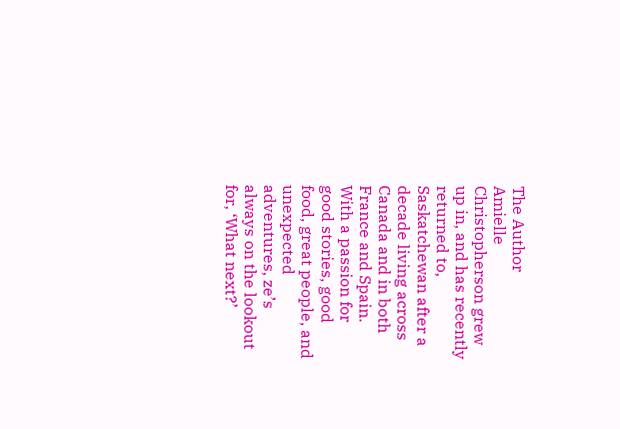The Author
Amielle Christopherson grew up in, and has recently returned to, Saskatchewan after a decade living across Canada and in both France and Spain. With a passion for good stories, good food, great people, and unexpected adventures, ze’s always on the lookout for, ‘What next?’